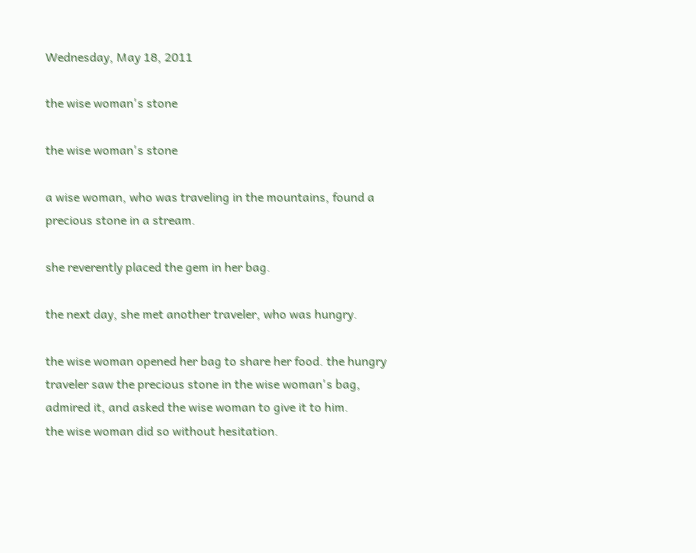Wednesday, May 18, 2011

the wise woman's stone

the wise woman's stone

a wise woman, who was traveling in the mountains, found a
precious stone in a stream.

she reverently placed the gem in her bag.

the next day, she met another traveler, who was hungry.

the wise woman opened her bag to share her food. the hungry
traveler saw the precious stone in the wise woman's bag,
admired it, and asked the wise woman to give it to him.
the wise woman did so without hesitation.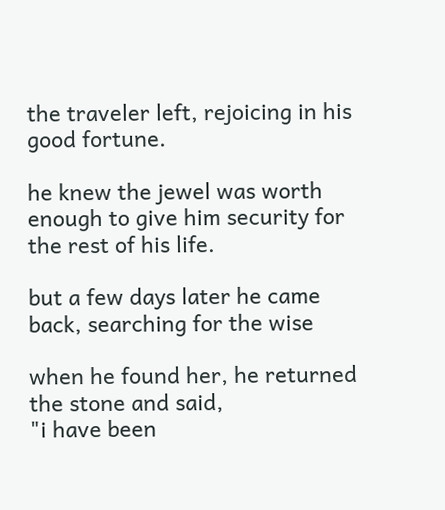the traveler left, rejoicing in his good fortune.

he knew the jewel was worth enough to give him security for
the rest of his life.

but a few days later he came back, searching for the wise

when he found her, he returned the stone and said,
"i have been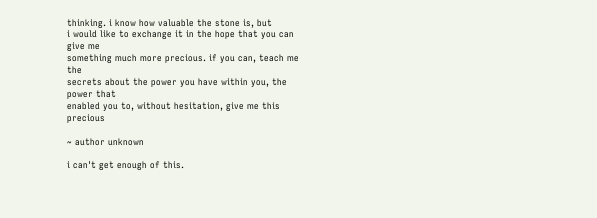thinking. i know how valuable the stone is, but
i would like to exchange it in the hope that you can give me
something much more precious. if you can, teach me the
secrets about the power you have within you, the power that
enabled you to, without hesitation, give me this precious

~ author unknown

i can't get enough of this.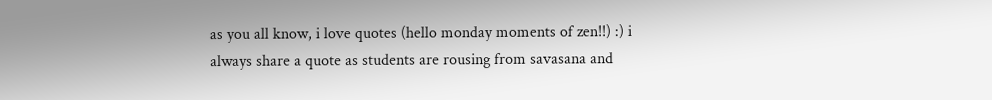as you all know, i love quotes (hello monday moments of zen!!) :) i always share a quote as students are rousing from savasana and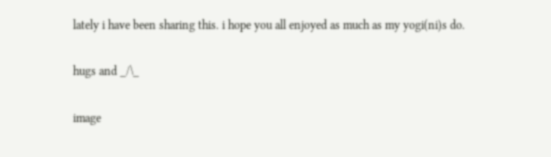lately i have been sharing this. i hope you all enjoyed as much as my yogi(ni)s do.

hugs and _/\_

image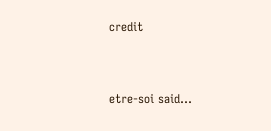credit


etre-soi said...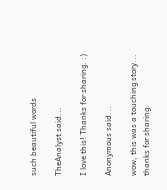such beautiful words

TheAnalyst said...

I love this! Thanks for sharing. :)

Anonymous said...

wow, this was a touching story...
thanks for sharing.